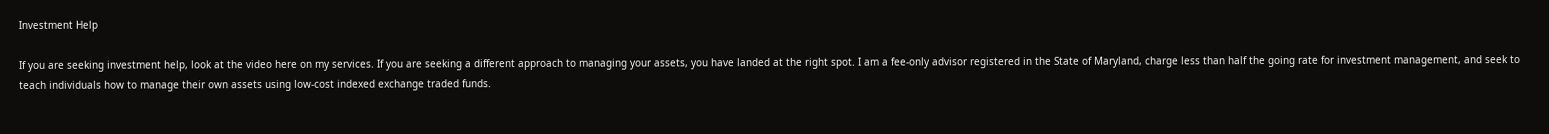Investment Help

If you are seeking investment help, look at the video here on my services. If you are seeking a different approach to managing your assets, you have landed at the right spot. I am a fee-only advisor registered in the State of Maryland, charge less than half the going rate for investment management, and seek to teach individuals how to manage their own assets using low-cost indexed exchange traded funds.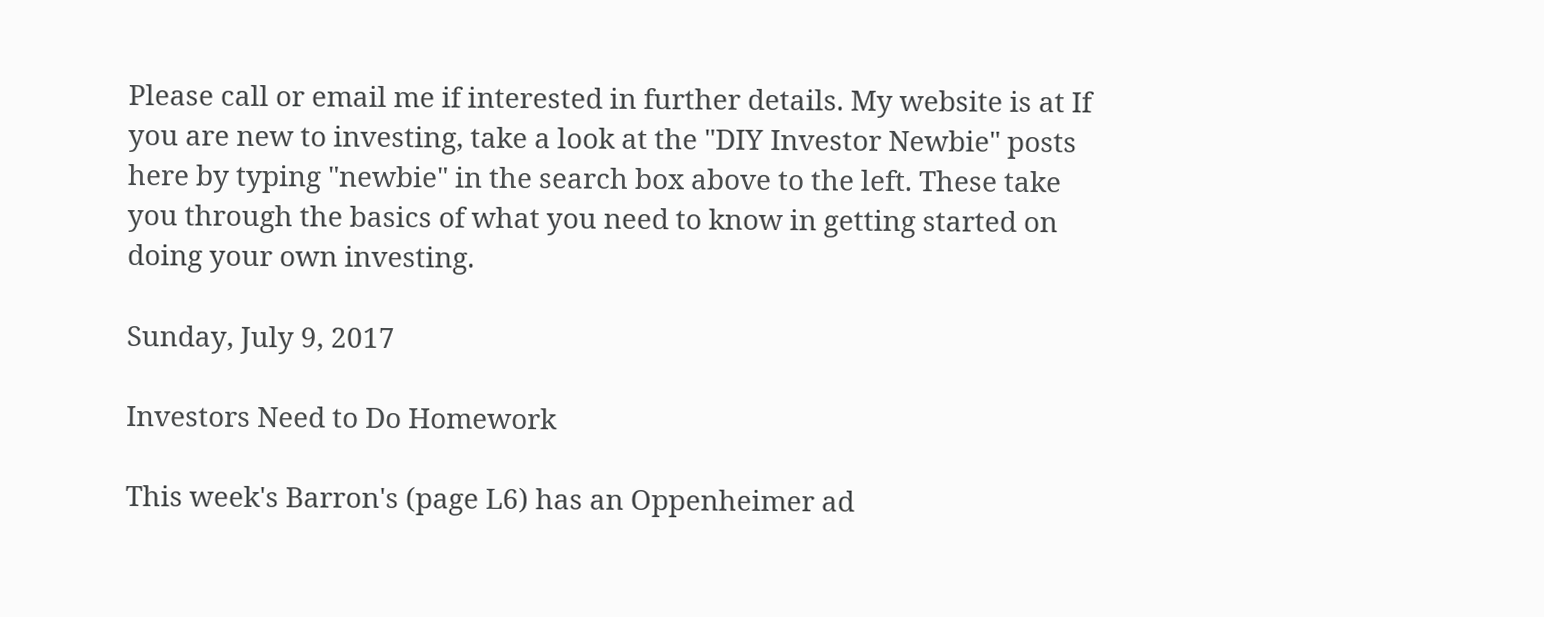Please call or email me if interested in further details. My website is at If you are new to investing, take a look at the "DIY Investor Newbie" posts here by typing "newbie" in the search box above to the left. These take you through the basics of what you need to know in getting started on doing your own investing.

Sunday, July 9, 2017

Investors Need to Do Homework

This week's Barron's (page L6) has an Oppenheimer ad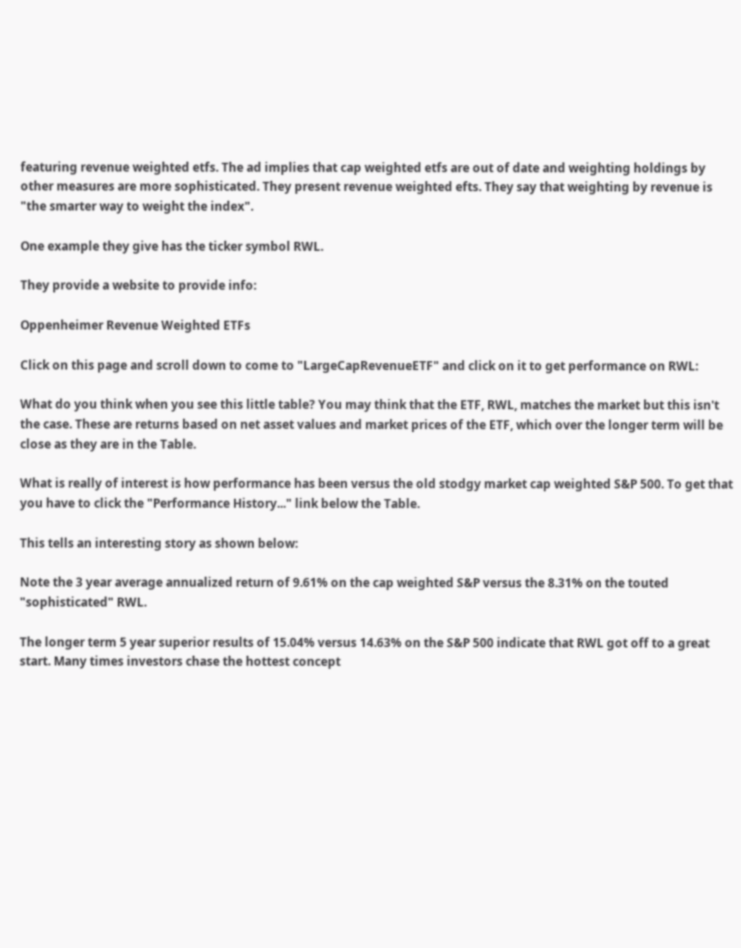featuring revenue weighted etfs. The ad implies that cap weighted etfs are out of date and weighting holdings by other measures are more sophisticated. They present revenue weighted efts. They say that weighting by revenue is "the smarter way to weight the index".

One example they give has the ticker symbol RWL.

They provide a website to provide info:

Oppenheimer Revenue Weighted ETFs

Click on this page and scroll down to come to "LargeCapRevenueETF" and click on it to get performance on RWL:

What do you think when you see this little table? You may think that the ETF, RWL, matches the market but this isn't the case. These are returns based on net asset values and market prices of the ETF, which over the longer term will be close as they are in the Table.

What is really of interest is how performance has been versus the old stodgy market cap weighted S&P 500. To get that you have to click the "Performance History..." link below the Table.

This tells an interesting story as shown below:

Note the 3 year average annualized return of 9.61% on the cap weighted S&P versus the 8.31% on the touted  "sophisticated" RWL.

The longer term 5 year superior results of 15.04% versus 14.63% on the S&P 500 indicate that RWL got off to a great start. Many times investors chase the hottest concept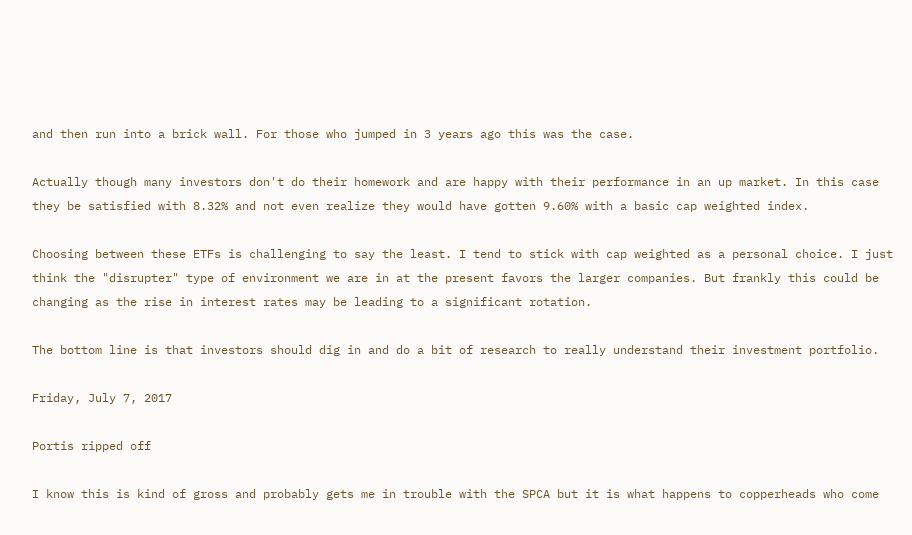and then run into a brick wall. For those who jumped in 3 years ago this was the case.

Actually though many investors don't do their homework and are happy with their performance in an up market. In this case they be satisfied with 8.32% and not even realize they would have gotten 9.60% with a basic cap weighted index.

Choosing between these ETFs is challenging to say the least. I tend to stick with cap weighted as a personal choice. I just think the "disrupter" type of environment we are in at the present favors the larger companies. But frankly this could be changing as the rise in interest rates may be leading to a significant rotation.

The bottom line is that investors should dig in and do a bit of research to really understand their investment portfolio.

Friday, July 7, 2017

Portis ripped off

I know this is kind of gross and probably gets me in trouble with the SPCA but it is what happens to copperheads who come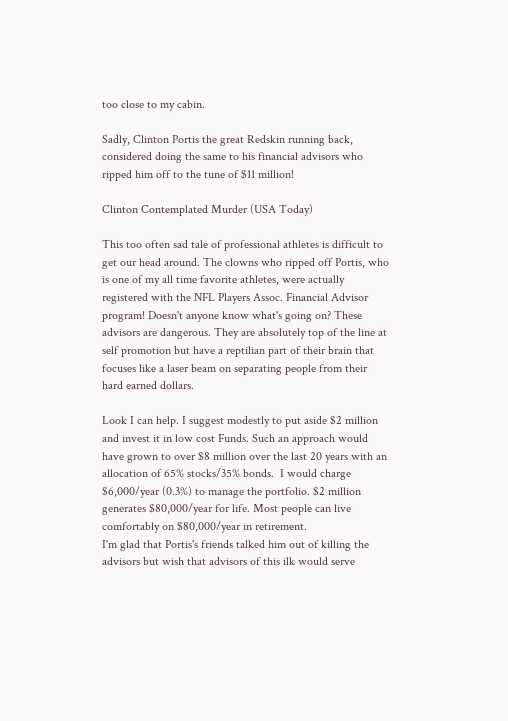too close to my cabin.

Sadly, Clinton Portis the great Redskin running back, considered doing the same to his financial advisors who ripped him off to the tune of $11 million!

Clinton Contemplated Murder (USA Today)

This too often sad tale of professional athletes is difficult to get our head around. The clowns who ripped off Portis, who is one of my all time favorite athletes, were actually registered with the NFL Players Assoc. Financial Advisor program! Doesn't anyone know what's going on? These advisors are dangerous. They are absolutely top of the line at self promotion but have a reptilian part of their brain that focuses like a laser beam on separating people from their hard earned dollars.

Look I can help. I suggest modestly to put aside $2 million and invest it in low cost Funds. Such an approach would have grown to over $8 million over the last 20 years with an allocation of 65% stocks/35% bonds.  I would charge $6,000/year (0.3%) to manage the portfolio. $2 million generates $80,000/year for life. Most people can live comfortably on $80,000/year in retirement.
I'm glad that Portis's friends talked him out of killing the advisors but wish that advisors of this ilk would serve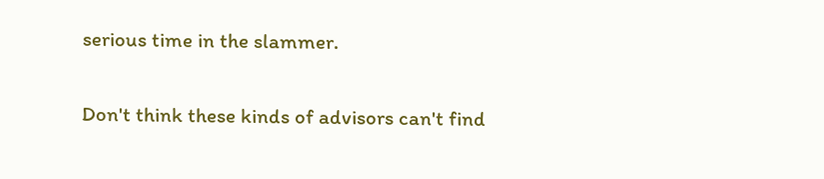serious time in the slammer.

Don't think these kinds of advisors can't find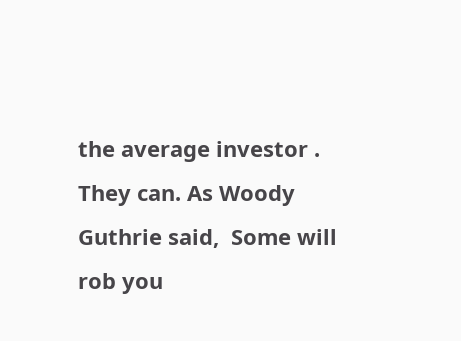the average investor . They can. As Woody Guthrie said,  Some will rob you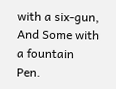with a six-gun, And Some with a fountain Pen.